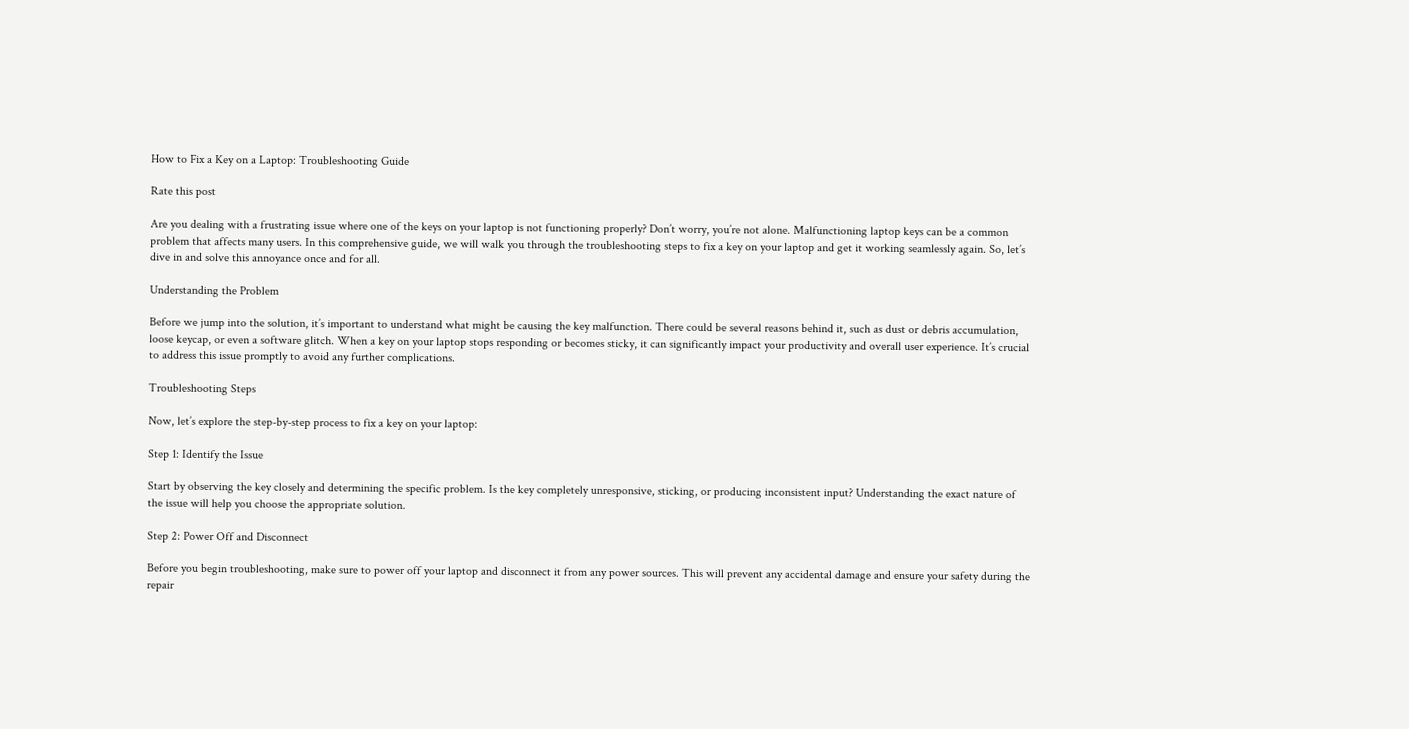How to Fix a Key on a Laptop: Troubleshooting Guide

Rate this post

Are you dealing with a frustrating issue where one of the keys on your laptop is not functioning properly? Don’t worry, you’re not alone. Malfunctioning laptop keys can be a common problem that affects many users. In this comprehensive guide, we will walk you through the troubleshooting steps to fix a key on your laptop and get it working seamlessly again. So, let’s dive in and solve this annoyance once and for all.

Understanding the Problem

Before we jump into the solution, it’s important to understand what might be causing the key malfunction. There could be several reasons behind it, such as dust or debris accumulation, loose keycap, or even a software glitch. When a key on your laptop stops responding or becomes sticky, it can significantly impact your productivity and overall user experience. It’s crucial to address this issue promptly to avoid any further complications.

Troubleshooting Steps

Now, let’s explore the step-by-step process to fix a key on your laptop:

Step 1: Identify the Issue

Start by observing the key closely and determining the specific problem. Is the key completely unresponsive, sticking, or producing inconsistent input? Understanding the exact nature of the issue will help you choose the appropriate solution.

Step 2: Power Off and Disconnect

Before you begin troubleshooting, make sure to power off your laptop and disconnect it from any power sources. This will prevent any accidental damage and ensure your safety during the repair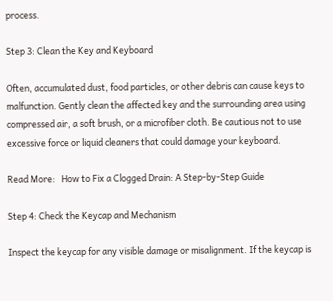process.

Step 3: Clean the Key and Keyboard

Often, accumulated dust, food particles, or other debris can cause keys to malfunction. Gently clean the affected key and the surrounding area using compressed air, a soft brush, or a microfiber cloth. Be cautious not to use excessive force or liquid cleaners that could damage your keyboard.

Read More:   How to Fix a Clogged Drain: A Step-by-Step Guide

Step 4: Check the Keycap and Mechanism

Inspect the keycap for any visible damage or misalignment. If the keycap is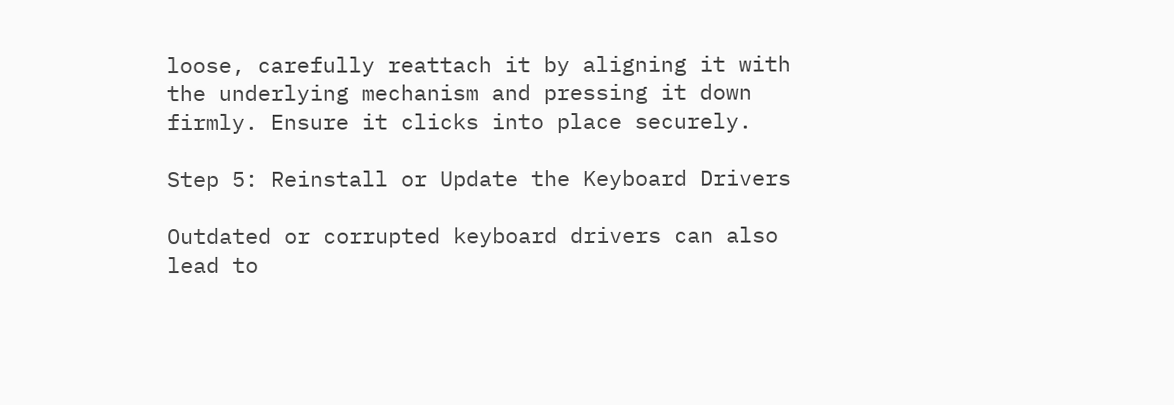loose, carefully reattach it by aligning it with the underlying mechanism and pressing it down firmly. Ensure it clicks into place securely.

Step 5: Reinstall or Update the Keyboard Drivers

Outdated or corrupted keyboard drivers can also lead to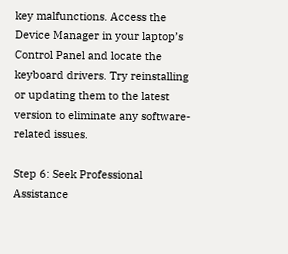key malfunctions. Access the Device Manager in your laptop’s Control Panel and locate the keyboard drivers. Try reinstalling or updating them to the latest version to eliminate any software-related issues.

Step 6: Seek Professional Assistance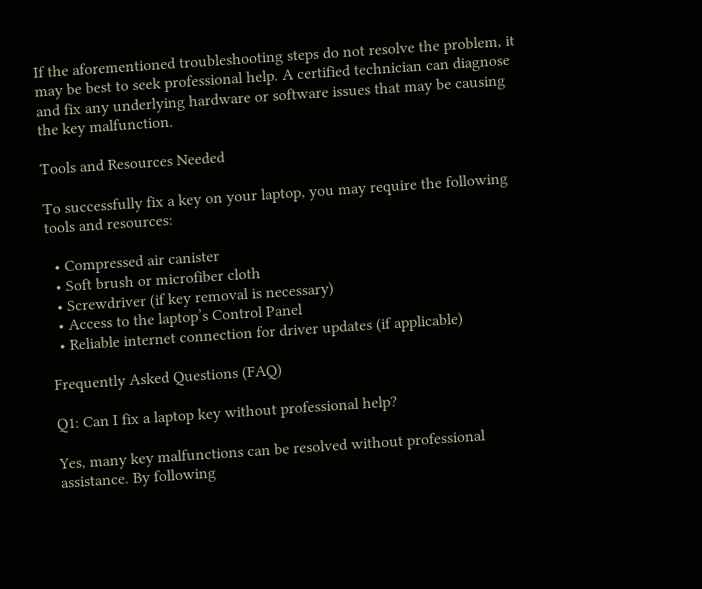If the aforementioned troubleshooting steps do not resolve the problem, it may be best to seek professional help. A certified technician can diagnose and fix any underlying hardware or software issues that may be causing the key malfunction.

Tools and Resources Needed

To successfully fix a key on your laptop, you may require the following tools and resources:

  • Compressed air canister
  • Soft brush or microfiber cloth
  • Screwdriver (if key removal is necessary)
  • Access to the laptop’s Control Panel
  • Reliable internet connection for driver updates (if applicable)

Frequently Asked Questions (FAQ)

Q1: Can I fix a laptop key without professional help?

Yes, many key malfunctions can be resolved without professional assistance. By following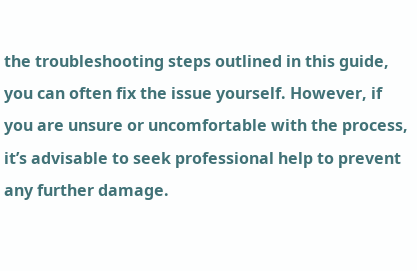the troubleshooting steps outlined in this guide, you can often fix the issue yourself. However, if you are unsure or uncomfortable with the process, it’s advisable to seek professional help to prevent any further damage.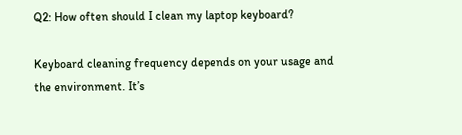Q2: How often should I clean my laptop keyboard?

Keyboard cleaning frequency depends on your usage and the environment. It’s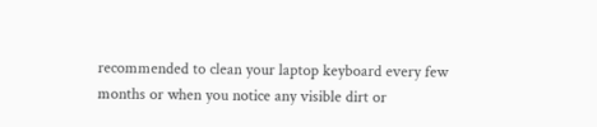recommended to clean your laptop keyboard every few months or when you notice any visible dirt or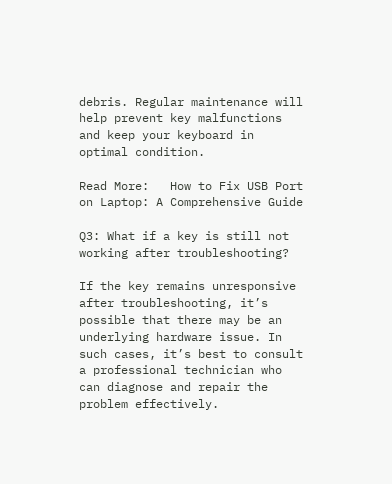debris. Regular maintenance will help prevent key malfunctions and keep your keyboard in optimal condition.

Read More:   How to Fix USB Port on Laptop: A Comprehensive Guide

Q3: What if a key is still not working after troubleshooting?

If the key remains unresponsive after troubleshooting, it’s possible that there may be an underlying hardware issue. In such cases, it’s best to consult a professional technician who can diagnose and repair the problem effectively.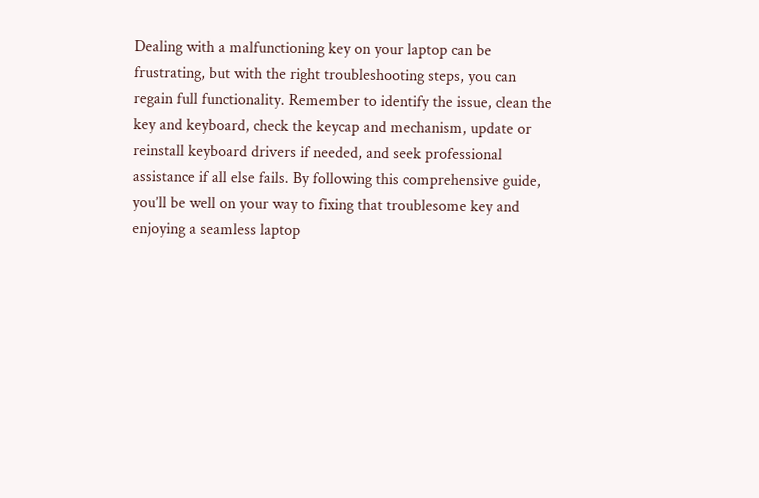Dealing with a malfunctioning key on your laptop can be frustrating, but with the right troubleshooting steps, you can regain full functionality. Remember to identify the issue, clean the key and keyboard, check the keycap and mechanism, update or reinstall keyboard drivers if needed, and seek professional assistance if all else fails. By following this comprehensive guide, you’ll be well on your way to fixing that troublesome key and enjoying a seamless laptop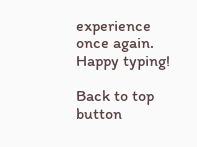experience once again. Happy typing!

Back to top button